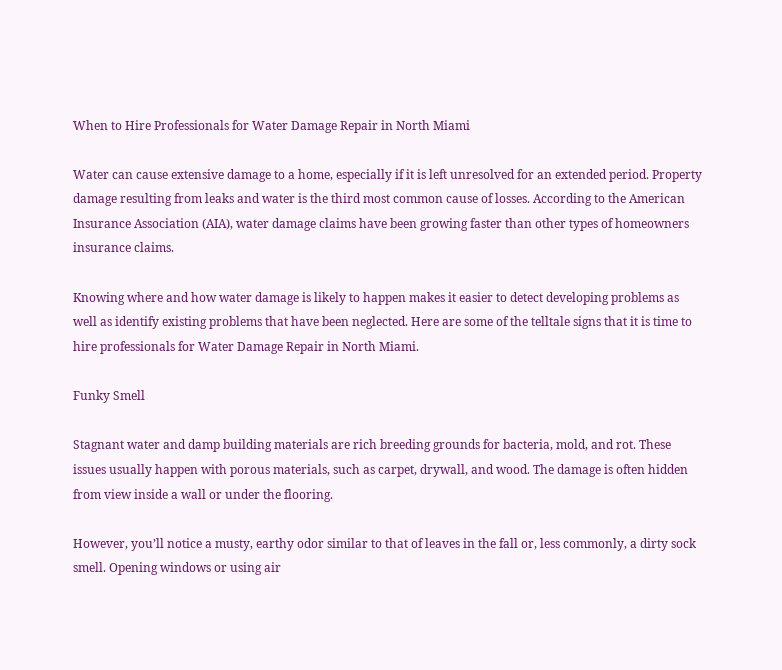When to Hire Professionals for Water Damage Repair in North Miami

Water can cause extensive damage to a home, especially if it is left unresolved for an extended period. Property damage resulting from leaks and water is the third most common cause of losses. According to the American Insurance Association (AIA), water damage claims have been growing faster than other types of homeowners insurance claims.

Knowing where and how water damage is likely to happen makes it easier to detect developing problems as well as identify existing problems that have been neglected. Here are some of the telltale signs that it is time to hire professionals for Water Damage Repair in North Miami.

Funky Smell

Stagnant water and damp building materials are rich breeding grounds for bacteria, mold, and rot. These issues usually happen with porous materials, such as carpet, drywall, and wood. The damage is often hidden from view inside a wall or under the flooring.

However, you’ll notice a musty, earthy odor similar to that of leaves in the fall or, less commonly, a dirty sock smell. Opening windows or using air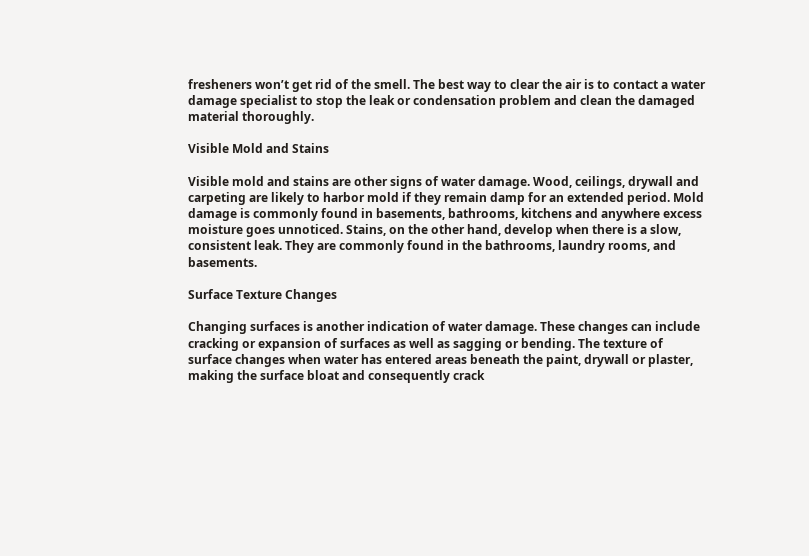fresheners won’t get rid of the smell. The best way to clear the air is to contact a water damage specialist to stop the leak or condensation problem and clean the damaged material thoroughly.

Visible Mold and Stains

Visible mold and stains are other signs of water damage. Wood, ceilings, drywall and carpeting are likely to harbor mold if they remain damp for an extended period. Mold damage is commonly found in basements, bathrooms, kitchens and anywhere excess moisture goes unnoticed. Stains, on the other hand, develop when there is a slow, consistent leak. They are commonly found in the bathrooms, laundry rooms, and basements.

Surface Texture Changes

Changing surfaces is another indication of water damage. These changes can include cracking or expansion of surfaces as well as sagging or bending. The texture of surface changes when water has entered areas beneath the paint, drywall or plaster, making the surface bloat and consequently crack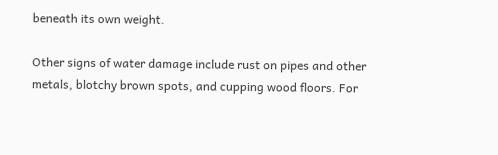beneath its own weight.

Other signs of water damage include rust on pipes and other metals, blotchy brown spots, and cupping wood floors. For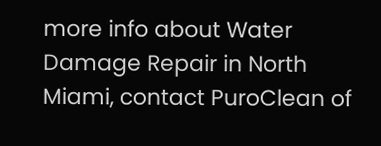more info about Water Damage Repair in North Miami, contact PuroClean of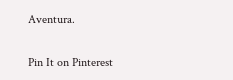Aventura.

Pin It on Pinterest